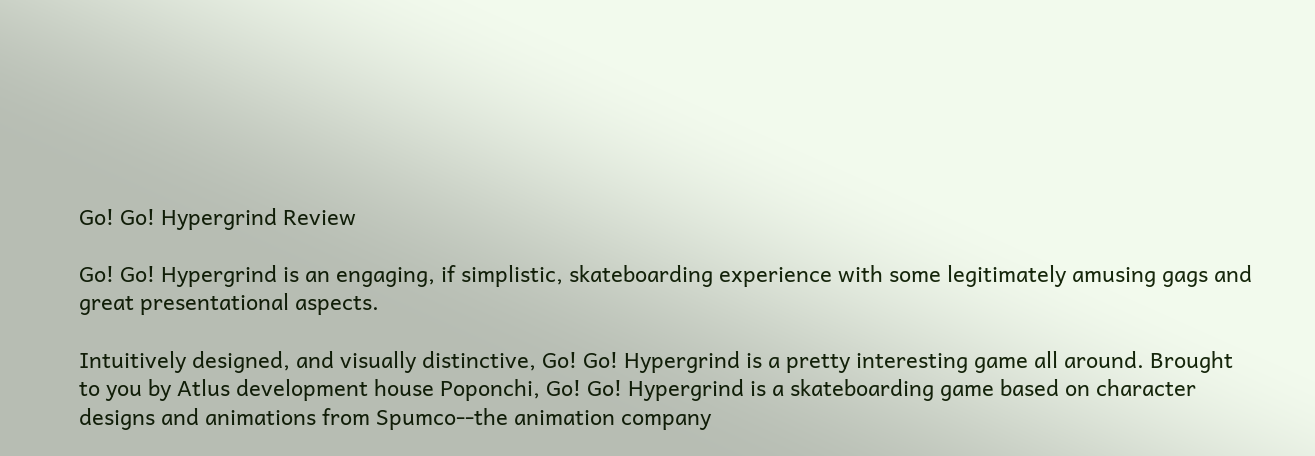Go! Go! Hypergrind Review

Go! Go! Hypergrind is an engaging, if simplistic, skateboarding experience with some legitimately amusing gags and great presentational aspects.

Intuitively designed, and visually distinctive, Go! Go! Hypergrind is a pretty interesting game all around. Brought to you by Atlus development house Poponchi, Go! Go! Hypergrind is a skateboarding game based on character designs and animations from Spumco--the animation company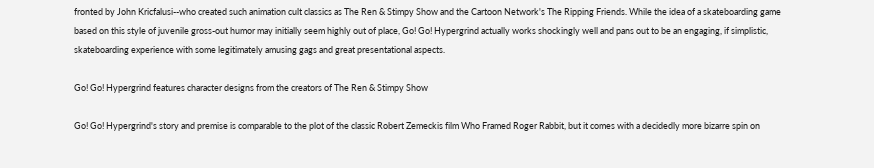fronted by John Kricfalusi--who created such animation cult classics as The Ren & Stimpy Show and the Cartoon Network's The Ripping Friends. While the idea of a skateboarding game based on this style of juvenile gross-out humor may initially seem highly out of place, Go! Go! Hypergrind actually works shockingly well and pans out to be an engaging, if simplistic, skateboarding experience with some legitimately amusing gags and great presentational aspects.

Go! Go! Hypergrind features character designs from the creators of The Ren & Stimpy Show

Go! Go! Hypergrind's story and premise is comparable to the plot of the classic Robert Zemeckis film Who Framed Roger Rabbit, but it comes with a decidedly more bizarre spin on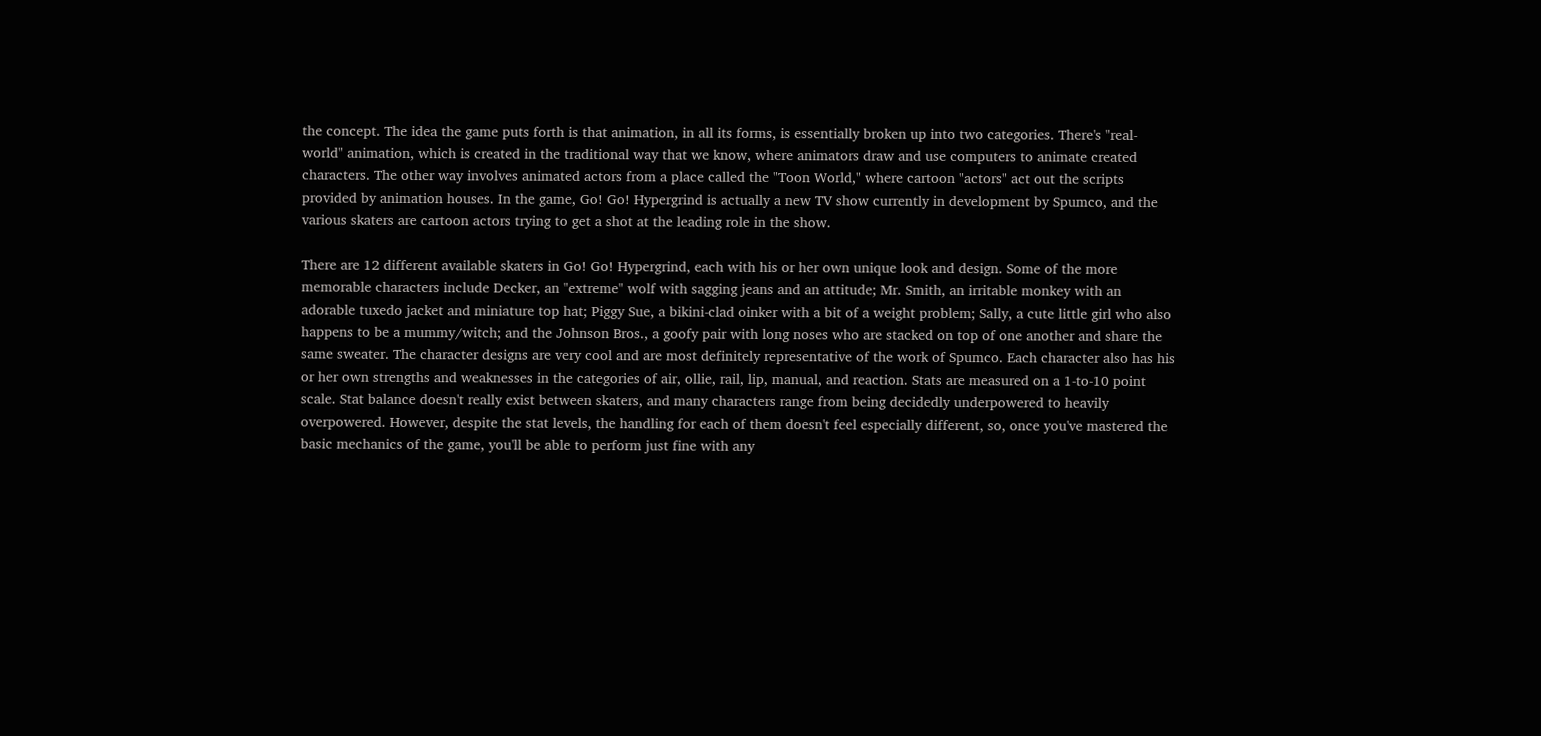the concept. The idea the game puts forth is that animation, in all its forms, is essentially broken up into two categories. There's "real-world" animation, which is created in the traditional way that we know, where animators draw and use computers to animate created characters. The other way involves animated actors from a place called the "Toon World," where cartoon "actors" act out the scripts provided by animation houses. In the game, Go! Go! Hypergrind is actually a new TV show currently in development by Spumco, and the various skaters are cartoon actors trying to get a shot at the leading role in the show.

There are 12 different available skaters in Go! Go! Hypergrind, each with his or her own unique look and design. Some of the more memorable characters include Decker, an "extreme" wolf with sagging jeans and an attitude; Mr. Smith, an irritable monkey with an adorable tuxedo jacket and miniature top hat; Piggy Sue, a bikini-clad oinker with a bit of a weight problem; Sally, a cute little girl who also happens to be a mummy/witch; and the Johnson Bros., a goofy pair with long noses who are stacked on top of one another and share the same sweater. The character designs are very cool and are most definitely representative of the work of Spumco. Each character also has his or her own strengths and weaknesses in the categories of air, ollie, rail, lip, manual, and reaction. Stats are measured on a 1-to-10 point scale. Stat balance doesn't really exist between skaters, and many characters range from being decidedly underpowered to heavily overpowered. However, despite the stat levels, the handling for each of them doesn't feel especially different, so, once you've mastered the basic mechanics of the game, you'll be able to perform just fine with any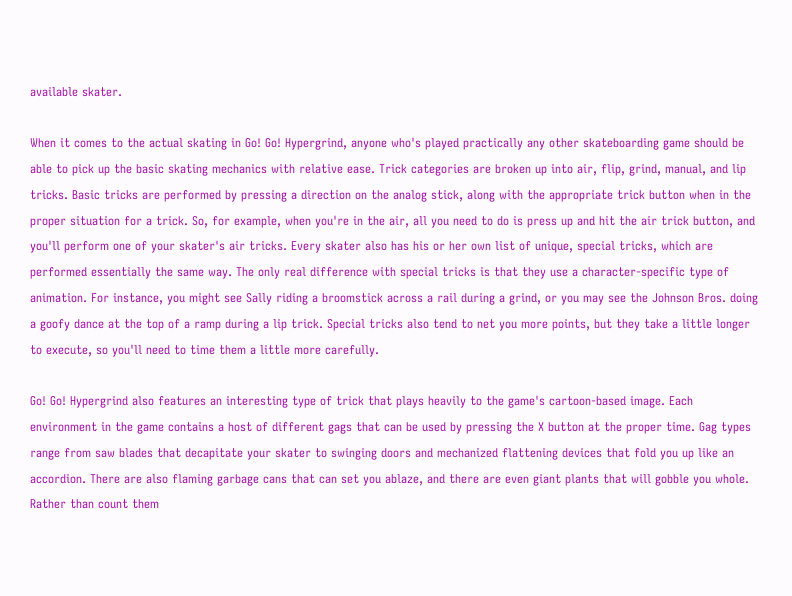available skater.

When it comes to the actual skating in Go! Go! Hypergrind, anyone who's played practically any other skateboarding game should be able to pick up the basic skating mechanics with relative ease. Trick categories are broken up into air, flip, grind, manual, and lip tricks. Basic tricks are performed by pressing a direction on the analog stick, along with the appropriate trick button when in the proper situation for a trick. So, for example, when you're in the air, all you need to do is press up and hit the air trick button, and you'll perform one of your skater's air tricks. Every skater also has his or her own list of unique, special tricks, which are performed essentially the same way. The only real difference with special tricks is that they use a character-specific type of animation. For instance, you might see Sally riding a broomstick across a rail during a grind, or you may see the Johnson Bros. doing a goofy dance at the top of a ramp during a lip trick. Special tricks also tend to net you more points, but they take a little longer to execute, so you'll need to time them a little more carefully.

Go! Go! Hypergrind also features an interesting type of trick that plays heavily to the game's cartoon-based image. Each environment in the game contains a host of different gags that can be used by pressing the X button at the proper time. Gag types range from saw blades that decapitate your skater to swinging doors and mechanized flattening devices that fold you up like an accordion. There are also flaming garbage cans that can set you ablaze, and there are even giant plants that will gobble you whole. Rather than count them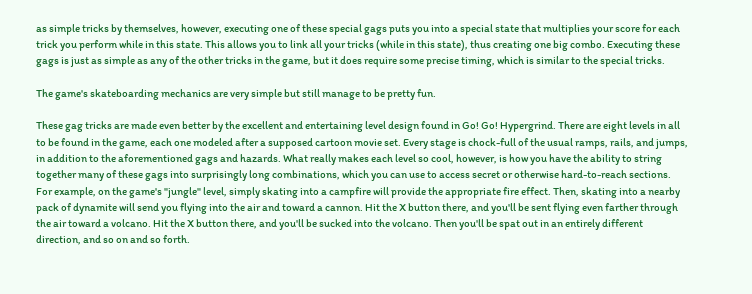as simple tricks by themselves, however, executing one of these special gags puts you into a special state that multiplies your score for each trick you perform while in this state. This allows you to link all your tricks (while in this state), thus creating one big combo. Executing these gags is just as simple as any of the other tricks in the game, but it does require some precise timing, which is similar to the special tricks.

The game's skateboarding mechanics are very simple but still manage to be pretty fun.

These gag tricks are made even better by the excellent and entertaining level design found in Go! Go! Hypergrind. There are eight levels in all to be found in the game, each one modeled after a supposed cartoon movie set. Every stage is chock-full of the usual ramps, rails, and jumps, in addition to the aforementioned gags and hazards. What really makes each level so cool, however, is how you have the ability to string together many of these gags into surprisingly long combinations, which you can use to access secret or otherwise hard-to-reach sections. For example, on the game's "jungle" level, simply skating into a campfire will provide the appropriate fire effect. Then, skating into a nearby pack of dynamite will send you flying into the air and toward a cannon. Hit the X button there, and you'll be sent flying even farther through the air toward a volcano. Hit the X button there, and you'll be sucked into the volcano. Then you'll be spat out in an entirely different direction, and so on and so forth.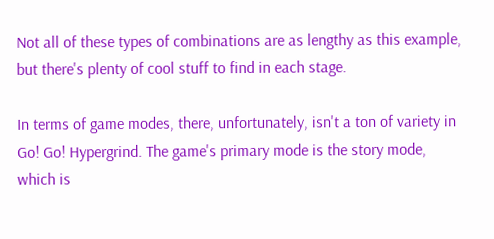Not all of these types of combinations are as lengthy as this example, but there's plenty of cool stuff to find in each stage.

In terms of game modes, there, unfortunately, isn't a ton of variety in Go! Go! Hypergrind. The game's primary mode is the story mode, which is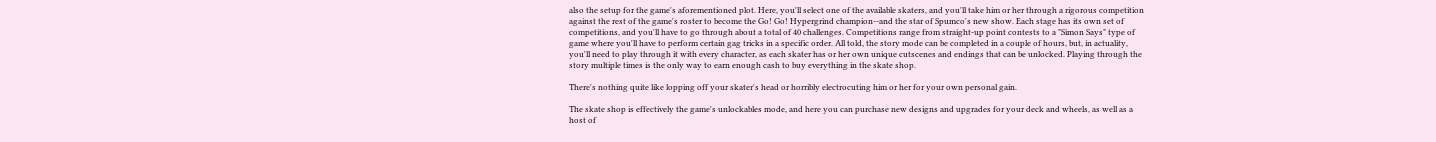also the setup for the game's aforementioned plot. Here, you'll select one of the available skaters, and you'll take him or her through a rigorous competition against the rest of the game's roster to become the Go! Go! Hypergrind champion--and the star of Spumco's new show. Each stage has its own set of competitions, and you'll have to go through about a total of 40 challenges. Competitions range from straight-up point contests to a "Simon Says" type of game where you'll have to perform certain gag tricks in a specific order. All told, the story mode can be completed in a couple of hours, but, in actuality, you'll need to play through it with every character, as each skater has or her own unique cutscenes and endings that can be unlocked. Playing through the story multiple times is the only way to earn enough cash to buy everything in the skate shop.

There's nothing quite like lopping off your skater's head or horribly electrocuting him or her for your own personal gain.

The skate shop is effectively the game's unlockables mode, and here you can purchase new designs and upgrades for your deck and wheels, as well as a host of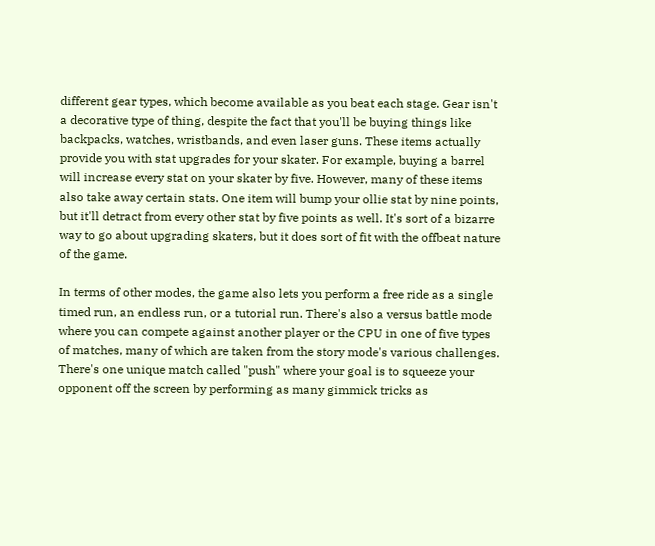different gear types, which become available as you beat each stage. Gear isn't a decorative type of thing, despite the fact that you'll be buying things like backpacks, watches, wristbands, and even laser guns. These items actually provide you with stat upgrades for your skater. For example, buying a barrel will increase every stat on your skater by five. However, many of these items also take away certain stats. One item will bump your ollie stat by nine points, but it'll detract from every other stat by five points as well. It's sort of a bizarre way to go about upgrading skaters, but it does sort of fit with the offbeat nature of the game.

In terms of other modes, the game also lets you perform a free ride as a single timed run, an endless run, or a tutorial run. There's also a versus battle mode where you can compete against another player or the CPU in one of five types of matches, many of which are taken from the story mode's various challenges. There's one unique match called "push" where your goal is to squeeze your opponent off the screen by performing as many gimmick tricks as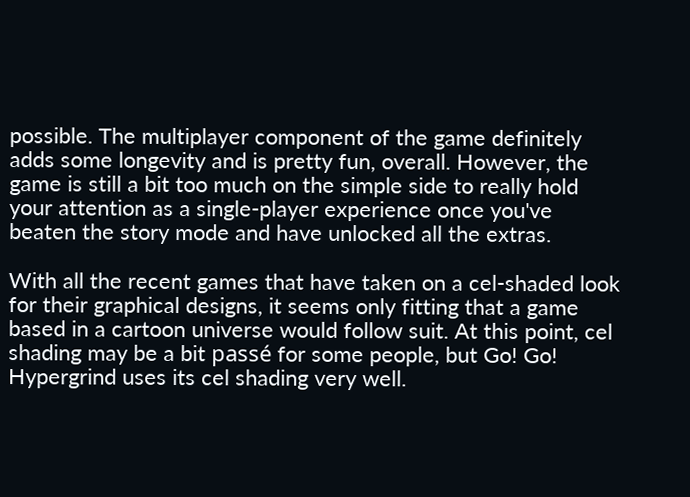possible. The multiplayer component of the game definitely adds some longevity and is pretty fun, overall. However, the game is still a bit too much on the simple side to really hold your attention as a single-player experience once you've beaten the story mode and have unlocked all the extras.

With all the recent games that have taken on a cel-shaded look for their graphical designs, it seems only fitting that a game based in a cartoon universe would follow suit. At this point, cel shading may be a bit passé for some people, but Go! Go! Hypergrind uses its cel shading very well.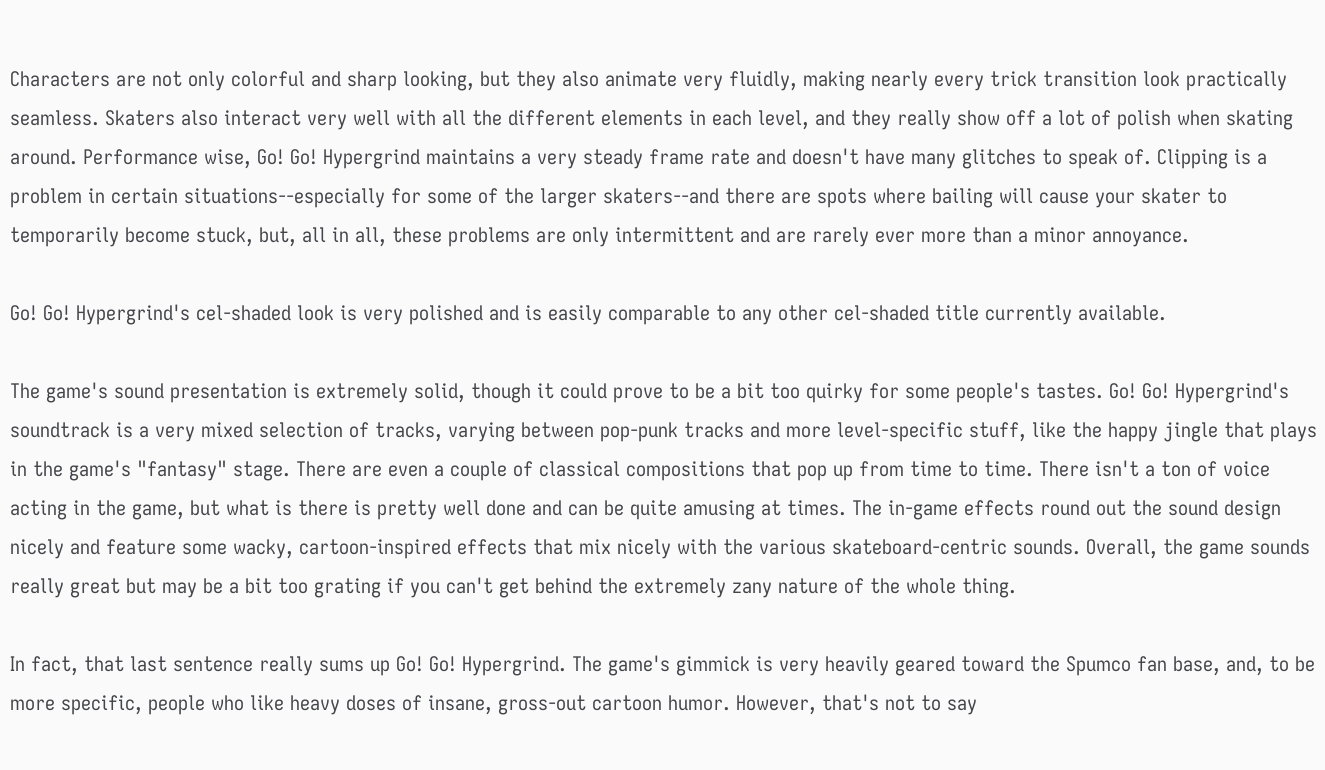Characters are not only colorful and sharp looking, but they also animate very fluidly, making nearly every trick transition look practically seamless. Skaters also interact very well with all the different elements in each level, and they really show off a lot of polish when skating around. Performance wise, Go! Go! Hypergrind maintains a very steady frame rate and doesn't have many glitches to speak of. Clipping is a problem in certain situations--especially for some of the larger skaters--and there are spots where bailing will cause your skater to temporarily become stuck, but, all in all, these problems are only intermittent and are rarely ever more than a minor annoyance.

Go! Go! Hypergrind's cel-shaded look is very polished and is easily comparable to any other cel-shaded title currently available.

The game's sound presentation is extremely solid, though it could prove to be a bit too quirky for some people's tastes. Go! Go! Hypergrind's soundtrack is a very mixed selection of tracks, varying between pop-punk tracks and more level-specific stuff, like the happy jingle that plays in the game's "fantasy" stage. There are even a couple of classical compositions that pop up from time to time. There isn't a ton of voice acting in the game, but what is there is pretty well done and can be quite amusing at times. The in-game effects round out the sound design nicely and feature some wacky, cartoon-inspired effects that mix nicely with the various skateboard-centric sounds. Overall, the game sounds really great but may be a bit too grating if you can't get behind the extremely zany nature of the whole thing.

In fact, that last sentence really sums up Go! Go! Hypergrind. The game's gimmick is very heavily geared toward the Spumco fan base, and, to be more specific, people who like heavy doses of insane, gross-out cartoon humor. However, that's not to say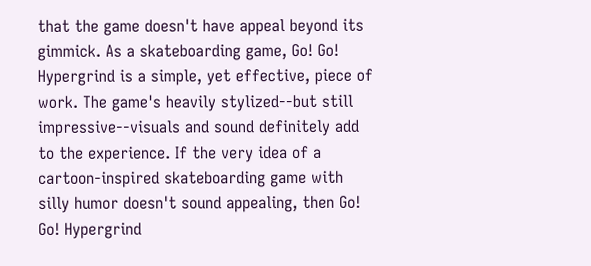that the game doesn't have appeal beyond its gimmick. As a skateboarding game, Go! Go! Hypergrind is a simple, yet effective, piece of work. The game's heavily stylized--but still impressive--visuals and sound definitely add to the experience. If the very idea of a cartoon-inspired skateboarding game with silly humor doesn't sound appealing, then Go! Go! Hypergrind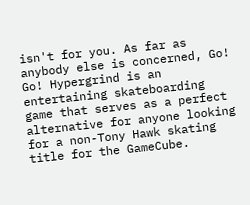isn't for you. As far as anybody else is concerned, Go! Go! Hypergrind is an entertaining skateboarding game that serves as a perfect alternative for anyone looking for a non-Tony Hawk skating title for the GameCube.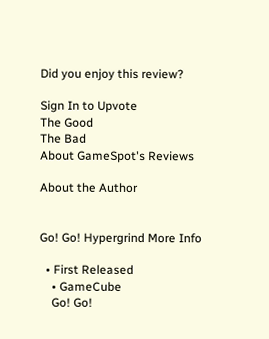Did you enjoy this review?

Sign In to Upvote
The Good
The Bad
About GameSpot's Reviews

About the Author


Go! Go! Hypergrind More Info

  • First Released
    • GameCube
    Go! Go!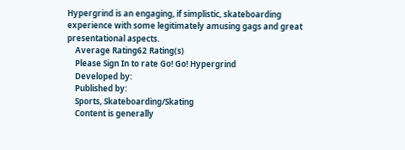Hypergrind is an engaging, if simplistic, skateboarding experience with some legitimately amusing gags and great presentational aspects.
    Average Rating62 Rating(s)
    Please Sign In to rate Go! Go! Hypergrind
    Developed by:
    Published by:
    Sports, Skateboarding/Skating
    Content is generally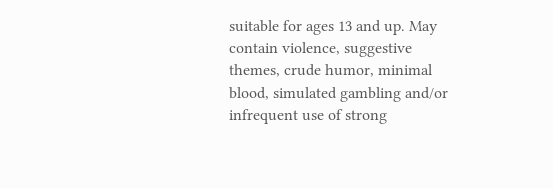suitable for ages 13 and up. May contain violence, suggestive themes, crude humor, minimal blood, simulated gambling and/or infrequent use of strong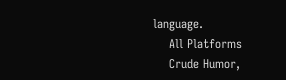language.
    All Platforms
    Crude Humor,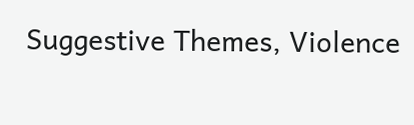Suggestive Themes, Violence